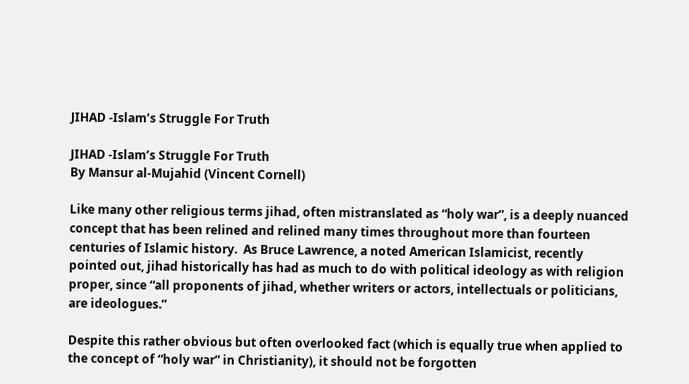JIHAD -Islam’s Struggle For Truth

JIHAD -Islam’s Struggle For Truth
By Mansur al-Mujahid (Vincent Cornell)

Like many other religious terms jihad, often mistranslated as “holy war”, is a deeply nuanced concept that has been relined and relined many times throughout more than fourteen centuries of Islamic history.  As Bruce Lawrence, a noted American Islamicist, recently pointed out, jihad historically has had as much to do with political ideology as with religion proper, since “all proponents of jihad, whether writers or actors, intellectuals or politicians, are ideologues.”

Despite this rather obvious but often overlooked fact (which is equally true when applied to the concept of “holy war” in Christianity), it should not be forgotten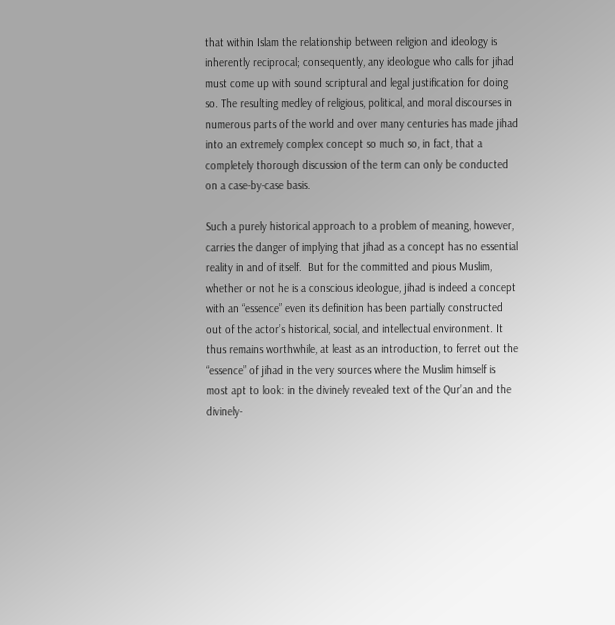that within Islam the relationship between religion and ideology is inherently reciprocal; consequently, any ideologue who calls for jihad must come up with sound scriptural and legal justification for doing so. The resulting medley of religious, political, and moral discourses in numerous parts of the world and over many centuries has made jihad into an extremely complex concept so much so, in fact, that a completely thorough discussion of the term can only be conducted on a case-by-case basis.

Such a purely historical approach to a problem of meaning, however, carries the danger of implying that jihad as a concept has no essential reality in and of itself.  But for the committed and pious Muslim, whether or not he is a conscious ideologue, jihad is indeed a concept with an “essence” even its definition has been partially constructed out of the actor’s historical, social, and intellectual environment. It thus remains worthwhile, at least as an introduction, to ferret out the “essence” of jihad in the very sources where the Muslim himself is most apt to look: in the divinely revealed text of the Qur’an and the divinely-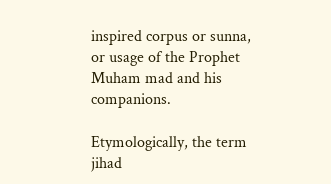inspired corpus or sunna, or usage of the Prophet Muham mad and his companions.

Etymologically, the term jihad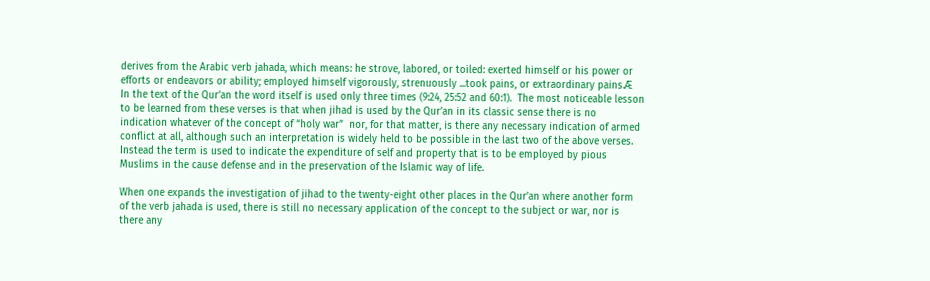derives from the Arabic verb jahada, which means: he strove, labored, or toiled: exerted himself or his power or efforts or endeavors or ability; employed himself vigorously, strenuously ...took pains, or extraordinary pains.Ӕ  In the text of the Qur’an the word itself is used only three times (9:24, 25:52 and 60:1).  The most noticeable lesson to be learned from these verses is that when jihad is used by the Qur’an in its classic sense there is no indication whatever of the concept of “holy war”  nor, for that matter, is there any necessary indication of armed conflict at all, although such an interpretation is widely held to be possible in the last two of the above verses. Instead the term is used to indicate the expenditure of self and property that is to be employed by pious Muslims in the cause defense and in the preservation of the Islamic way of life.

When one expands the investigation of jihad to the twenty-eight other places in the Qur’an where another form of the verb jahada is used, there is still no necessary application of the concept to the subject or war, nor is there any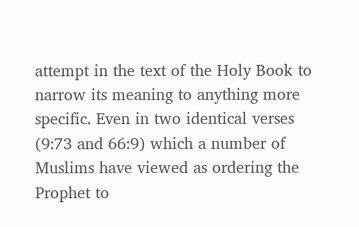attempt in the text of the Holy Book to narrow its meaning to anything more specific. Even in two identical verses (9:73 and 66:9) which a number of Muslims have viewed as ordering the Prophet to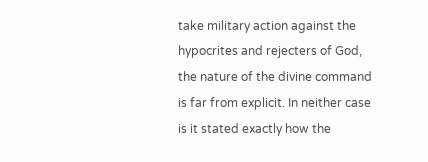take military action against the hypocrites and rejecters of God, the nature of the divine command is far from explicit. In neither case is it stated exactly how the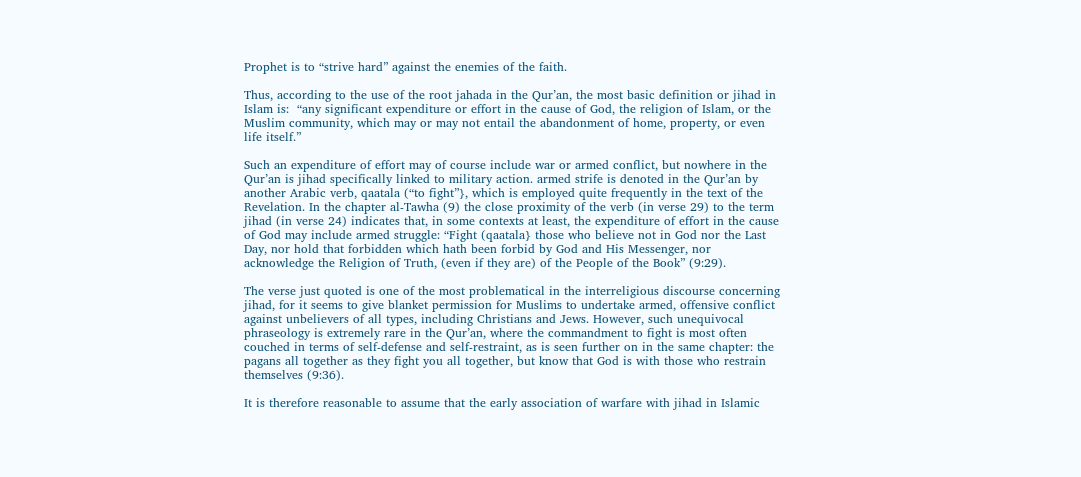Prophet is to “strive hard” against the enemies of the faith.

Thus, according to the use of the root jahada in the Qur’an, the most basic definition or jihad in Islam is:  “any significant expenditure or effort in the cause of God, the religion of Islam, or the Muslim community, which may or may not entail the abandonment of home, property, or even life itself.”

Such an expenditure of effort may of course include war or armed conflict, but nowhere in the Qur’an is jihad specifically linked to military action. armed strife is denoted in the Qur’an by another Arabic verb, qaatala (“to fight”}, which is employed quite frequently in the text of the Revelation. In the chapter al-Tawha (9) the close proximity of the verb (in verse 29) to the term jihad (in verse 24) indicates that, in some contexts at least, the expenditure of effort in the cause of God may include armed struggle: “Fight (qaatala} those who believe not in God nor the Last Day, nor hold that forbidden which hath been forbid by God and His Messenger, nor acknowledge the Religion of Truth, (even if they are) of the People of the Book” (9:29).

The verse just quoted is one of the most problematical in the interreligious discourse concerning jihad, for it seems to give blanket permission for Muslims to undertake armed, offensive conflict against unbelievers of all types, including Christians and Jews. However, such unequivocal phraseology is extremely rare in the Qur’an, where the commandment to fight is most often couched in terms of self-defense and self-restraint, as is seen further on in the same chapter: the pagans all together as they fight you all together, but know that God is with those who restrain themselves (9:36).

It is therefore reasonable to assume that the early association of warfare with jihad in Islamic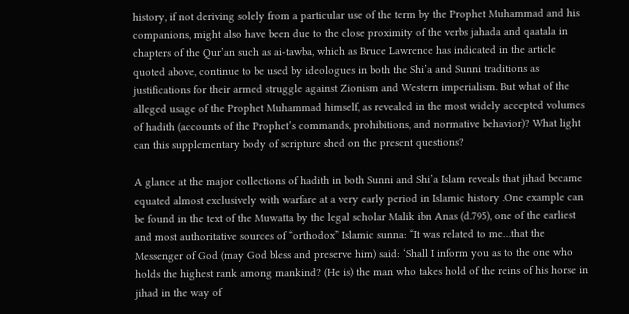history, if not deriving solely from a particular use of the term by the Prophet Muhammad and his companions, might also have been due to the close proximity of the verbs jahada and qaatala in chapters of the Qur’an such as ai-tawba, which as Bruce Lawrence has indicated in the article quoted above, continue to be used by ideologues in both the Shi’a and Sunni traditions as justifications for their armed struggle against Zionism and Western imperialism. But what of the alleged usage of the Prophet Muhammad himself, as revealed in the most widely accepted volumes of hadith (accounts of the Prophet’s commands, prohibitions, and normative behavior)? What light can this supplementary body of scripture shed on the present questions?

A glance at the major collections of hadith in both Sunni and Shi’a Islam reveals that jihad became equated almost exclusively with warfare at a very early period in Islamic history .One example can be found in the text of the Muwatta by the legal scholar Malik ibn Anas (d.795), one of the earliest and most authoritative sources of “orthodox” Islamic sunna: “It was related to me…that the Messenger of God (may God bless and preserve him) said: ‘Shall I inform you as to the one who holds the highest rank among mankind? (He is) the man who takes hold of the reins of his horse in jihad in the way of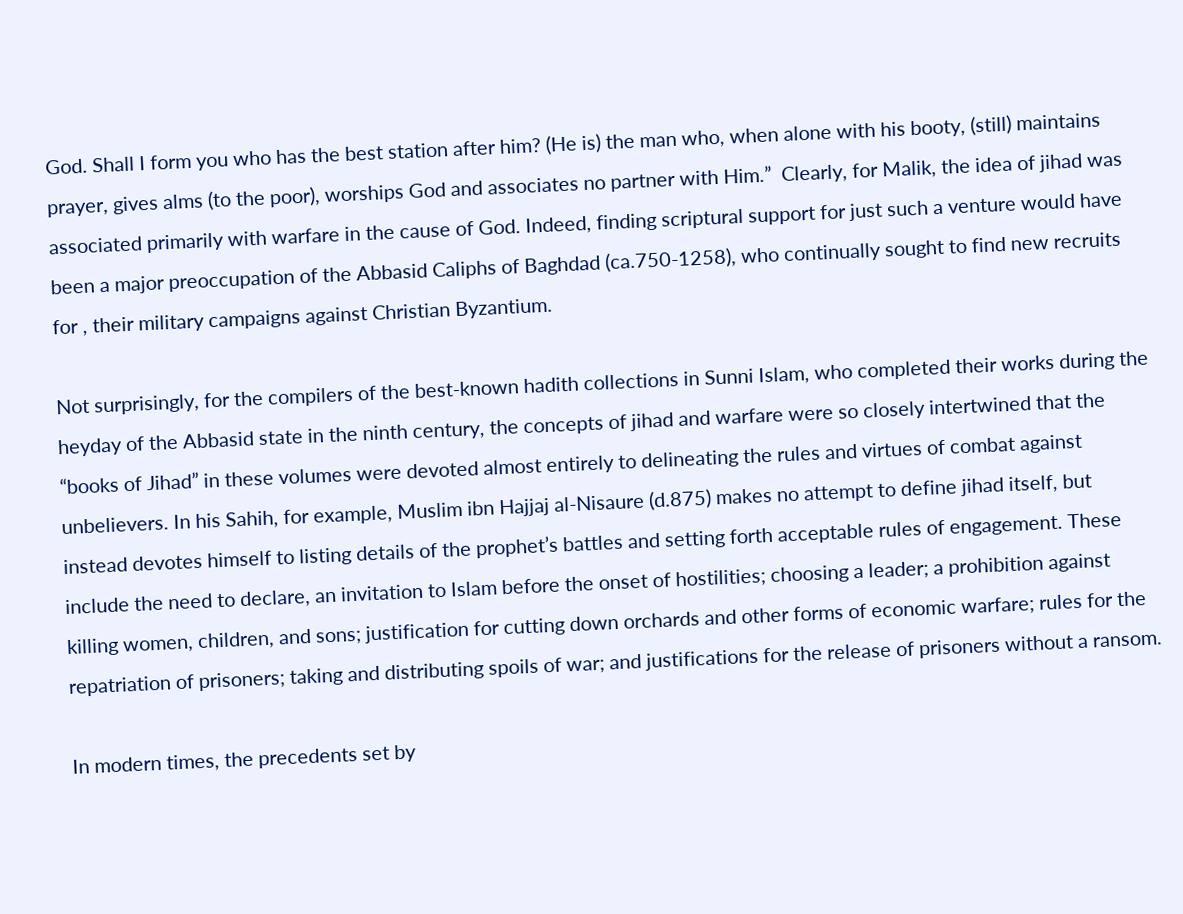God. Shall I form you who has the best station after him? (He is) the man who, when alone with his booty, (still) maintains prayer, gives alms (to the poor), worships God and associates no partner with Him.”  Clearly, for Malik, the idea of jihad was associated primarily with warfare in the cause of God. Indeed, finding scriptural support for just such a venture would have been a major preoccupation of the Abbasid Caliphs of Baghdad (ca.750-1258), who continually sought to find new recruits for , their military campaigns against Christian Byzantium.

Not surprisingly, for the compilers of the best-known hadith collections in Sunni Islam, who completed their works during the heyday of the Abbasid state in the ninth century, the concepts of jihad and warfare were so closely intertwined that the “books of Jihad” in these volumes were devoted almost entirely to delineating the rules and virtues of combat against unbelievers. In his Sahih, for example, Muslim ibn Hajjaj al-Nisaure (d.875) makes no attempt to define jihad itself, but instead devotes himself to listing details of the prophet’s battles and setting forth acceptable rules of engagement. These include the need to declare, an invitation to Islam before the onset of hostilities; choosing a leader; a prohibition against killing women, children, and sons; justification for cutting down orchards and other forms of economic warfare; rules for the repatriation of prisoners; taking and distributing spoils of war; and justifications for the release of prisoners without a ransom.

In modern times, the precedents set by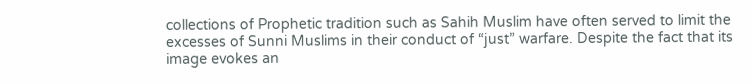collections of Prophetic tradition such as Sahih Muslim have often served to limit the excesses of Sunni Muslims in their conduct of “just” warfare. Despite the fact that its image evokes an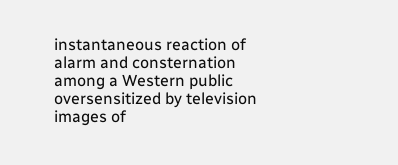instantaneous reaction of alarm and consternation among a Western public oversensitized by television images of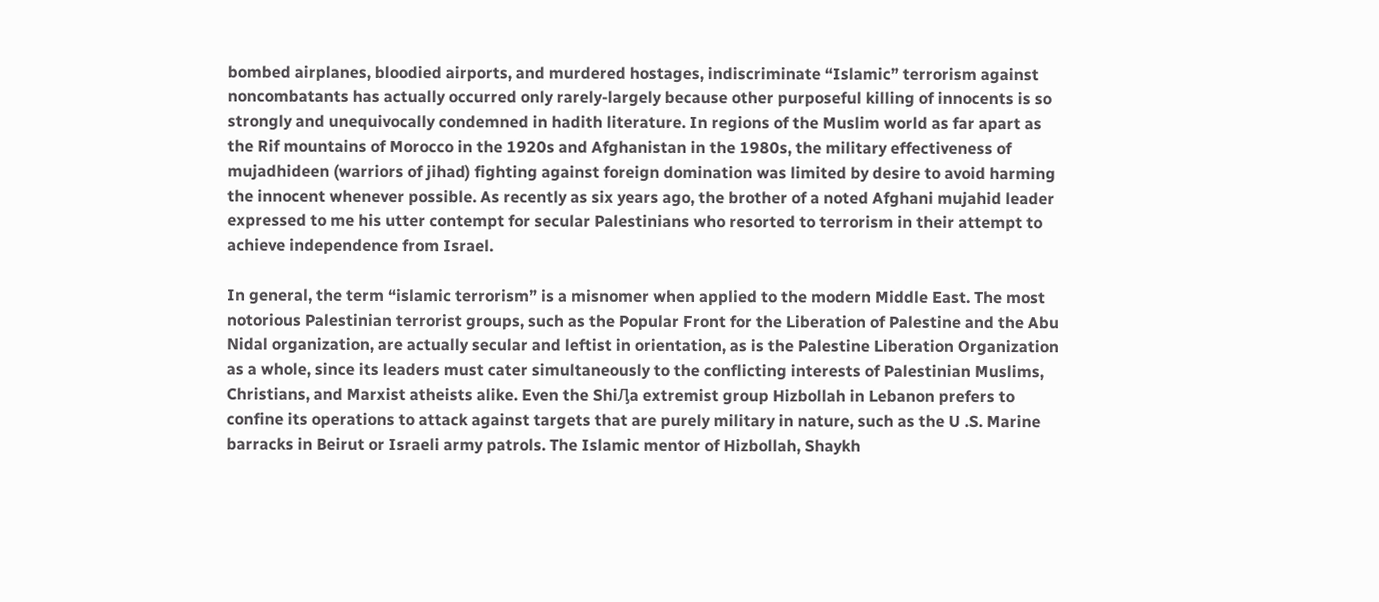bombed airplanes, bloodied airports, and murdered hostages, indiscriminate “Islamic” terrorism against noncombatants has actually occurred only rarely-largely because other purposeful killing of innocents is so strongly and unequivocally condemned in hadith literature. In regions of the Muslim world as far apart as the Rif mountains of Morocco in the 1920s and Afghanistan in the 1980s, the military effectiveness of mujadhideen (warriors of jihad) fighting against foreign domination was limited by desire to avoid harming the innocent whenever possible. As recently as six years ago, the brother of a noted Afghani mujahid leader expressed to me his utter contempt for secular Palestinians who resorted to terrorism in their attempt to achieve independence from Israel.

In general, the term “islamic terrorism” is a misnomer when applied to the modern Middle East. The most notorious Palestinian terrorist groups, such as the Popular Front for the Liberation of Palestine and the Abu Nidal organization, are actually secular and leftist in orientation, as is the Palestine Liberation Organization as a whole, since its leaders must cater simultaneously to the conflicting interests of Palestinian Muslims, Christians, and Marxist atheists alike. Even the ShiԒa extremist group Hizbollah in Lebanon prefers to confine its operations to attack against targets that are purely military in nature, such as the U .S. Marine barracks in Beirut or Israeli army patrols. The Islamic mentor of Hizbollah, Shaykh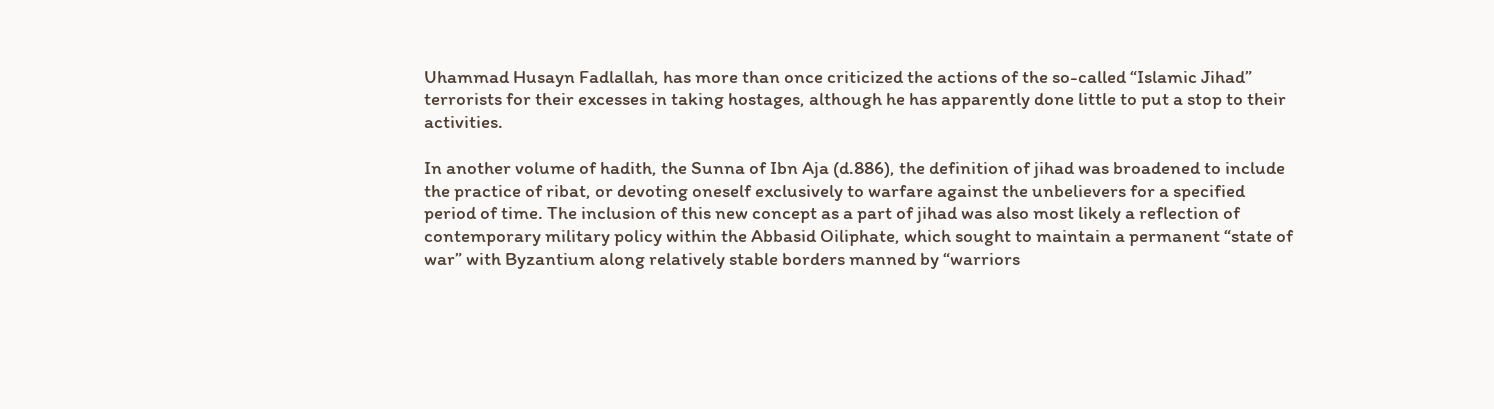Uhammad Husayn Fadlallah, has more than once criticized the actions of the so-called “Islamic Jihad” terrorists for their excesses in taking hostages, although he has apparently done little to put a stop to their activities.

In another volume of hadith, the Sunna of Ibn Aja (d.886), the definition of jihad was broadened to include the practice of ribat, or devoting oneself exclusively to warfare against the unbelievers for a specified period of time. The inclusion of this new concept as a part of jihad was also most likely a reflection of contemporary military policy within the Abbasid Oiliphate, which sought to maintain a permanent “state of war” with Byzantium along relatively stable borders manned by “warriors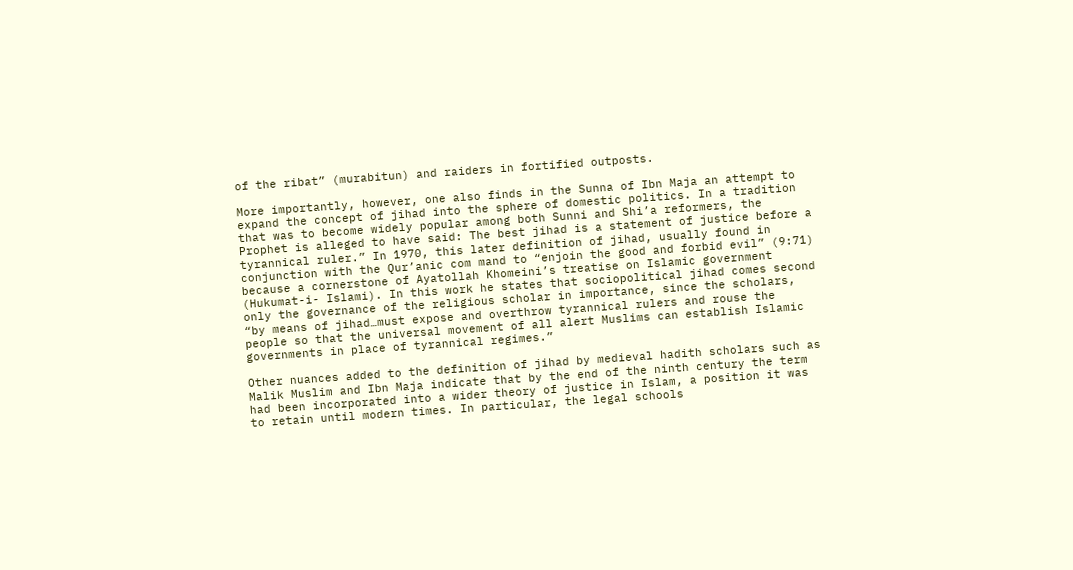of the ribat” (murabitun) and raiders in fortified outposts.

More importantly, however, one also finds in the Sunna of Ibn Maja an attempt to expand the concept of jihad into the sphere of domestic politics. In a tradition that was to become widely popular among both Sunni and Shi’a reformers, the Prophet is alleged to have said: The best jihad is a statement of justice before a tyrannical ruler.” In 1970, this later definition of jihad, usually found in conjunction with the Qur’anic com mand to “enjoin the good and forbid evil” (9:71) because a cornerstone of Ayatollah Khomeini’s treatise on Islamic government (Hukumat-i- Islami). In this work he states that sociopolitical jihad comes second only the governance of the religious scholar in importance, since the scholars, “by means of jihad…must expose and overthrow tyrannical rulers and rouse the people so that the universal movement of all alert Muslims can establish Islamic governments in place of tyrannical regimes.”

Other nuances added to the definition of jihad by medieval hadith scholars such as Malik Muslim and Ibn Maja indicate that by the end of the ninth century the term had been incorporated into a wider theory of justice in Islam, a position it was to retain until modern times. In particular, the legal schools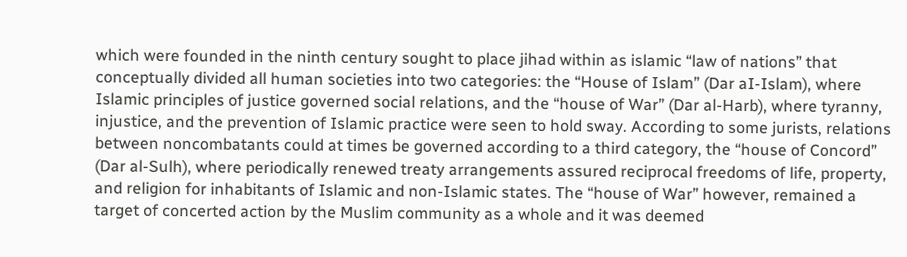which were founded in the ninth century sought to place jihad within as islamic “law of nations” that conceptually divided all human societies into two categories: the “House of Islam” (Dar aI-Islam), where Islamic principles of justice governed social relations, and the “house of War” (Dar al-Harb), where tyranny, injustice, and the prevention of Islamic practice were seen to hold sway. According to some jurists, relations between noncombatants could at times be governed according to a third category, the “house of Concord” (Dar al-Sulh), where periodically renewed treaty arrangements assured reciprocal freedoms of life, property, and religion for inhabitants of Islamic and non-Islamic states. The “house of War” however, remained a target of concerted action by the Muslim community as a whole and it was deemed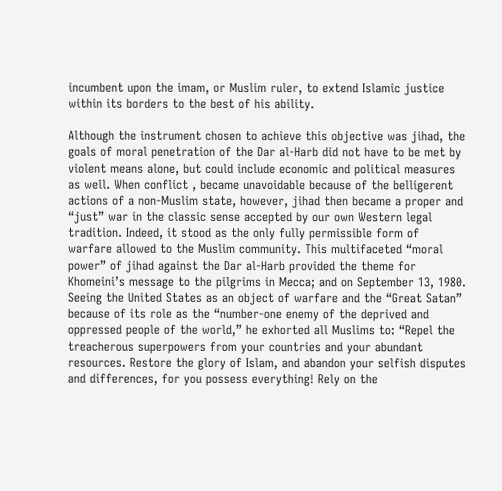incumbent upon the imam, or Muslim ruler, to extend Islamic justice within its borders to the best of his ability.

Although the instrument chosen to achieve this objective was jihad, the goals of moral penetration of the Dar al-Harb did not have to be met by violent means alone, but could include economic and political measures as well. When conflict , became unavoidable because of the belligerent actions of a non-Muslim state, however, jihad then became a proper and “just” war in the classic sense accepted by our own Western legal tradition. Indeed, it stood as the only fully permissible form of warfare allowed to the Muslim community. This multifaceted “moral power” of jihad against the Dar al-Harb provided the theme for Khomeini’s message to the pilgrims in Mecca; and on September 13, 1980. Seeing the United States as an object of warfare and the “Great Satan” because of its role as the “number-one enemy of the deprived and oppressed people of the world,” he exhorted all Muslims to: “Repel the treacherous superpowers from your countries and your abundant resources. Restore the glory of Islam, and abandon your selfish disputes and differences, for you possess everything! Rely on the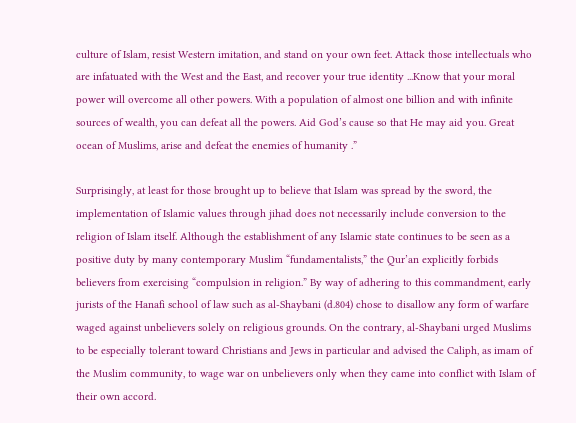culture of Islam, resist Western imitation, and stand on your own feet. Attack those intellectuals who are infatuated with the West and the East, and recover your true identity ...Know that your moral power will overcome all other powers. With a population of almost one billion and with infinite sources of wealth, you can defeat all the powers. Aid God’s cause so that He may aid you. Great ocean of Muslims, arise and defeat the enemies of humanity .”

Surprisingly, at least for those brought up to believe that Islam was spread by the sword, the implementation of Islamic values through jihad does not necessarily include conversion to the religion of Islam itself. Although the establishment of any Islamic state continues to be seen as a positive duty by many contemporary Muslim “fundamentalists,” the Qur’an explicitly forbids believers from exercising “compulsion in religion.” By way of adhering to this commandment, early jurists of the Hanafi school of law such as al-Shaybani (d.804) chose to disallow any form of warfare waged against unbelievers solely on religious grounds. On the contrary, al-Shaybani urged Muslims to be especially tolerant toward Christians and Jews in particular and advised the Caliph, as imam of the Muslim community, to wage war on unbelievers only when they came into conflict with Islam of their own accord.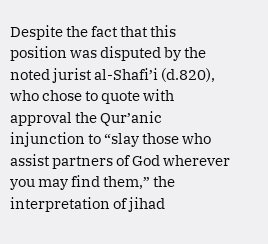Despite the fact that this position was disputed by the noted jurist al-Shafi’i (d.820), who chose to quote with approval the Qur’anic injunction to “slay those who assist partners of God wherever you may find them,” the interpretation of jihad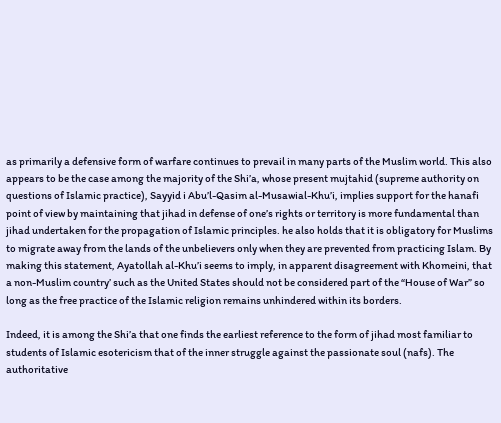as primarily a defensive form of warfare continues to prevail in many parts of the Muslim world. This also appears to be the case among the majority of the Shi’a, whose present mujtahid (supreme authority on questions of Islamic practice), Sayyid i Abu’l-Qasim al-Musawial-Khu’i, implies support for the hanafi point of view by maintaining that jihad in defense of one’s rights or territory is more fundamental than jihad undertaken for the propagation of Islamic principles. he also holds that it is obligatory for Muslims to migrate away from the lands of the unbelievers only when they are prevented from practicing Islam. By making this statement, Ayatollah al-Khu’i seems to imply, in apparent disagreement with Khomeini, that a non-Muslim country’ such as the United States should not be considered part of the “House of War” so long as the free practice of the Islamic religion remains unhindered within its borders.

Indeed, it is among the Shi’a that one finds the earliest reference to the form of jihad most familiar to students of Islamic esotericism that of the inner struggle against the passionate soul (nafs). The authoritative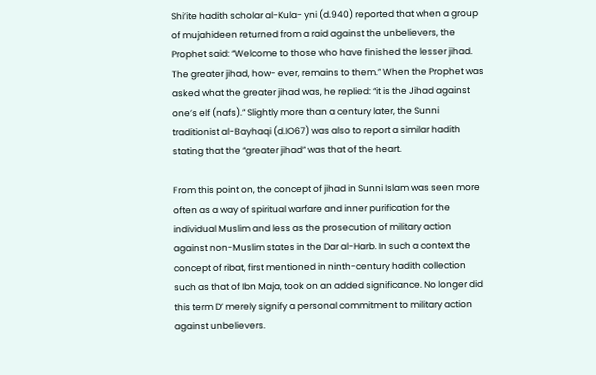Shi’ite hadith scholar al-Kula- yni (d.940) reported that when a group of mujahideen returned from a raid against the unbelievers, the Prophet said: “Welcome to those who have finished the lesser jihad. The greater jihad, how- ever, remains to them.” When the Prophet was asked what the greater jihad was, he replied: “it is the Jihad against one’s elf (nafs).” Slightly more than a century later, the Sunni traditionist al-Bayhaqi (d.IO67) was also to report a similar hadith stating that the “greater jihad” was that of the heart.

From this point on, the concept of jihad in Sunni Islam was seen more often as a way of spiritual warfare and inner purification for the individual Muslim and less as the prosecution of military action against non-Muslim states in the Dar al-Harb. In such a context the concept of ribat, first mentioned in ninth-century hadith collection such as that of Ibn Maja, took on an added significance. No longer did this term D’ merely signify a personal commitment to military action against unbelievers.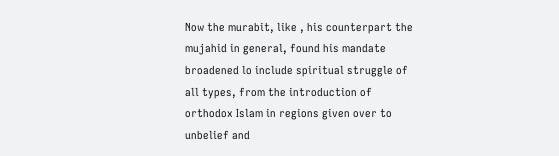Now the murabit, like , his counterpart the mujahid in general, found his mandate broadened lo include spiritual struggle of all types, from the introduction of orthodox Islam in regions given over to unbelief and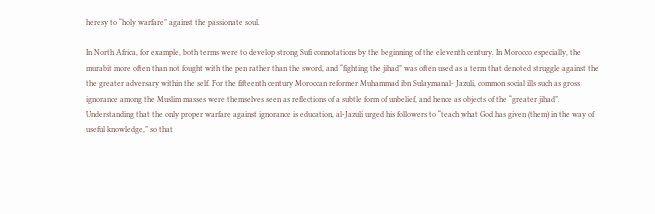heresy to “holy warfare” against the passionate soul.

In North Africa, for example, both terms were to develop strong Sufi connotations by the beginning of the eleventh century. In Morocco especially, the murabit more often than not fought with the pen rather than the sword, and “fighting the jihad” was often used as a term that denoted struggle against the the greater adversary within the self. For the fifteenth century Moroccan reformer Muhammad ibn Sulaymanal- Jazuli, common social ills such as gross ignorance among the Muslim masses were themselves seen as reflections of a subtle form of unbelief, and hence as objects of the “greater jihad”. Understanding that the only proper warfare against ignorance is education, al-Jazuli urged his followers to “teach what God has given (them) in the way of useful knowledge,” so that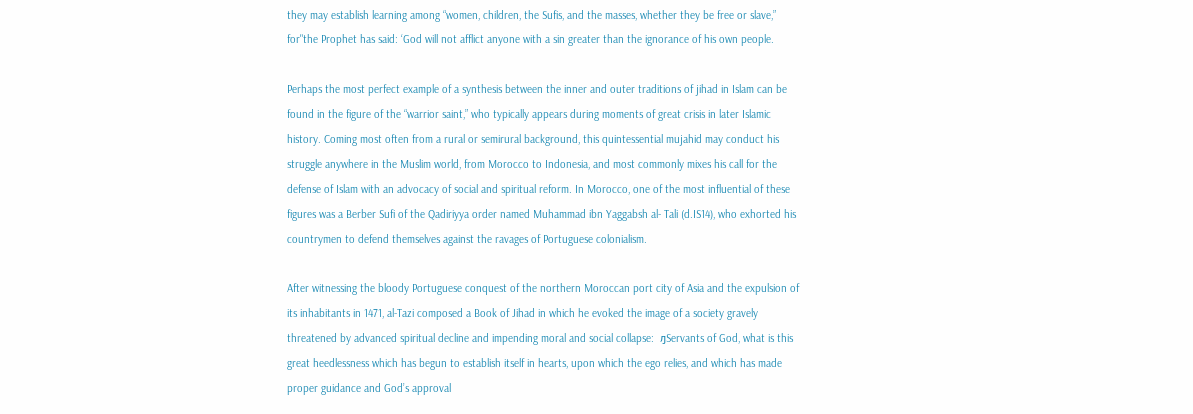they may establish learning among “women, children, the Sufis, and the masses, whether they be free or slave,” for"the Prophet has said: ‘God will not afflict anyone with a sin greater than the ignorance of his own people.

Perhaps the most perfect example of a synthesis between the inner and outer traditions of jihad in Islam can be found in the figure of the “warrior saint,” who typically appears during moments of great crisis in later Islamic history. Coming most often from a rural or semirural background, this quintessential mujahid may conduct his struggle anywhere in the Muslim world, from Morocco to Indonesia, and most commonly mixes his call for the defense of Islam with an advocacy of social and spiritual reform. In Morocco, one of the most influential of these figures was a Berber Sufi of the Qadiriyya order named Muhammad ibn Yaggabsh al- Tali (d.IS14), who exhorted his countrymen to defend themselves against the ravages of Portuguese colonialism.

After witnessing the bloody Portuguese conquest of the northern Moroccan port city of Asia and the expulsion of its inhabitants in 1471, al-Tazi composed a Book of Jihad in which he evoked the image of a society gravely threatened by advanced spiritual decline and impending moral and social collapse:  ԓServants of God, what is this great heedlessness which has begun to establish itself in hearts, upon which the ego relies, and which has made proper guidance and God’s approval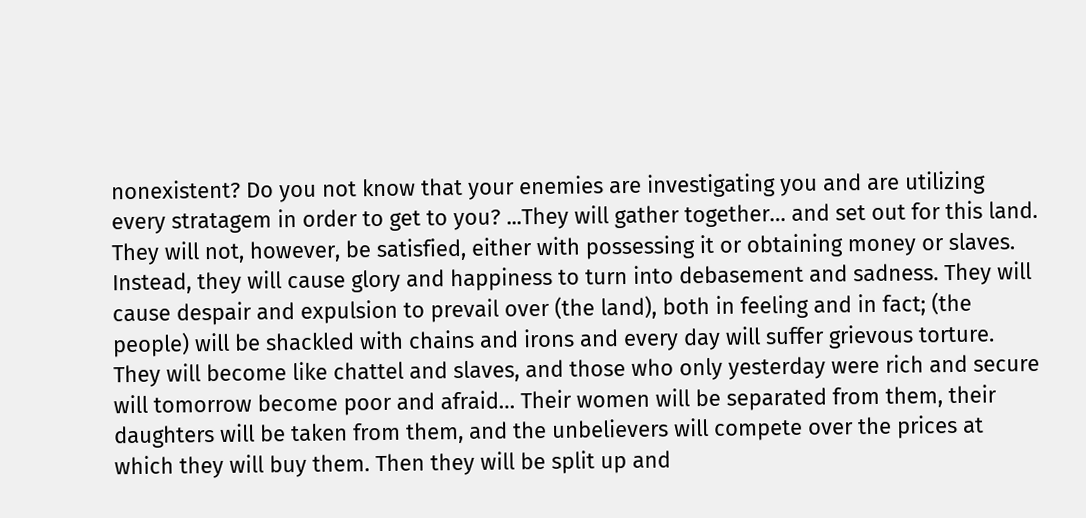nonexistent? Do you not know that your enemies are investigating you and are utilizing every stratagem in order to get to you? ...They will gather together… and set out for this land. They will not, however, be satisfied, either with possessing it or obtaining money or slaves. Instead, they will cause glory and happiness to turn into debasement and sadness. They will cause despair and expulsion to prevail over (the land), both in feeling and in fact; (the people) will be shackled with chains and irons and every day will suffer grievous torture. They will become like chattel and slaves, and those who only yesterday were rich and secure will tomorrow become poor and afraid… Their women will be separated from them, their daughters will be taken from them, and the unbelievers will compete over the prices at which they will buy them. Then they will be split up and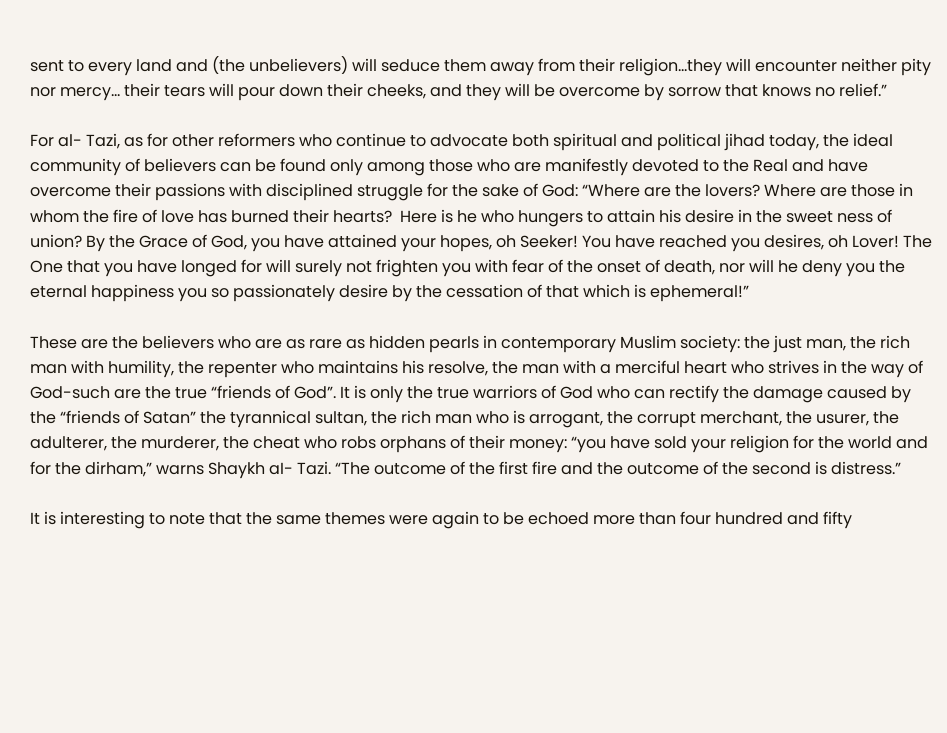sent to every land and (the unbelievers) will seduce them away from their religion…they will encounter neither pity nor mercy… their tears will pour down their cheeks, and they will be overcome by sorrow that knows no relief.”

For al- Tazi, as for other reformers who continue to advocate both spiritual and political jihad today, the ideal community of believers can be found only among those who are manifestly devoted to the Real and have overcome their passions with disciplined struggle for the sake of God: “Where are the lovers? Where are those in whom the fire of love has burned their hearts?  Here is he who hungers to attain his desire in the sweet ness of union? By the Grace of God, you have attained your hopes, oh Seeker! You have reached you desires, oh Lover! The One that you have longed for will surely not frighten you with fear of the onset of death, nor will he deny you the eternal happiness you so passionately desire by the cessation of that which is ephemeral!”

These are the believers who are as rare as hidden pearls in contemporary Muslim society: the just man, the rich man with humility, the repenter who maintains his resolve, the man with a merciful heart who strives in the way of God-such are the true “friends of God”. It is only the true warriors of God who can rectify the damage caused by the “friends of Satan” the tyrannical sultan, the rich man who is arrogant, the corrupt merchant, the usurer, the adulterer, the murderer, the cheat who robs orphans of their money: “you have sold your religion for the world and for the dirham,” warns Shaykh aI- Tazi. “The outcome of the first fire and the outcome of the second is distress.”

It is interesting to note that the same themes were again to be echoed more than four hundred and fifty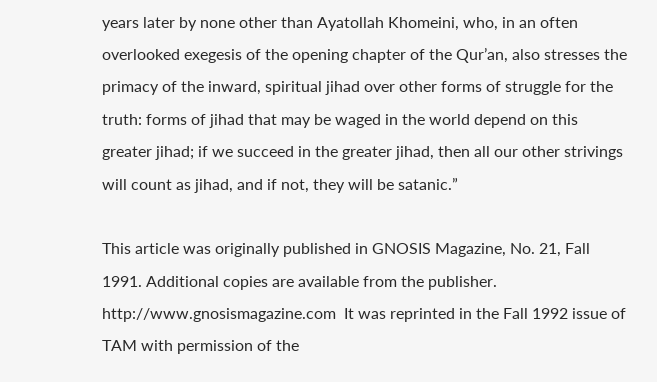years later by none other than Ayatollah Khomeini, who, in an often overlooked exegesis of the opening chapter of the Qur’an, also stresses the primacy of the inward, spiritual jihad over other forms of struggle for the truth: forms of jihad that may be waged in the world depend on this greater jihad; if we succeed in the greater jihad, then all our other strivings will count as jihad, and if not, they will be satanic.”

This article was originally published in GNOSIS Magazine, No. 21, Fall 1991. Additional copies are available from the publisher.  http://www.gnosismagazine.com  It was reprinted in the Fall 1992 issue of TAM with permission of the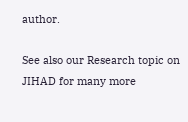author.

See also our Research topic on JIHAD for many more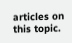articles on this topic.